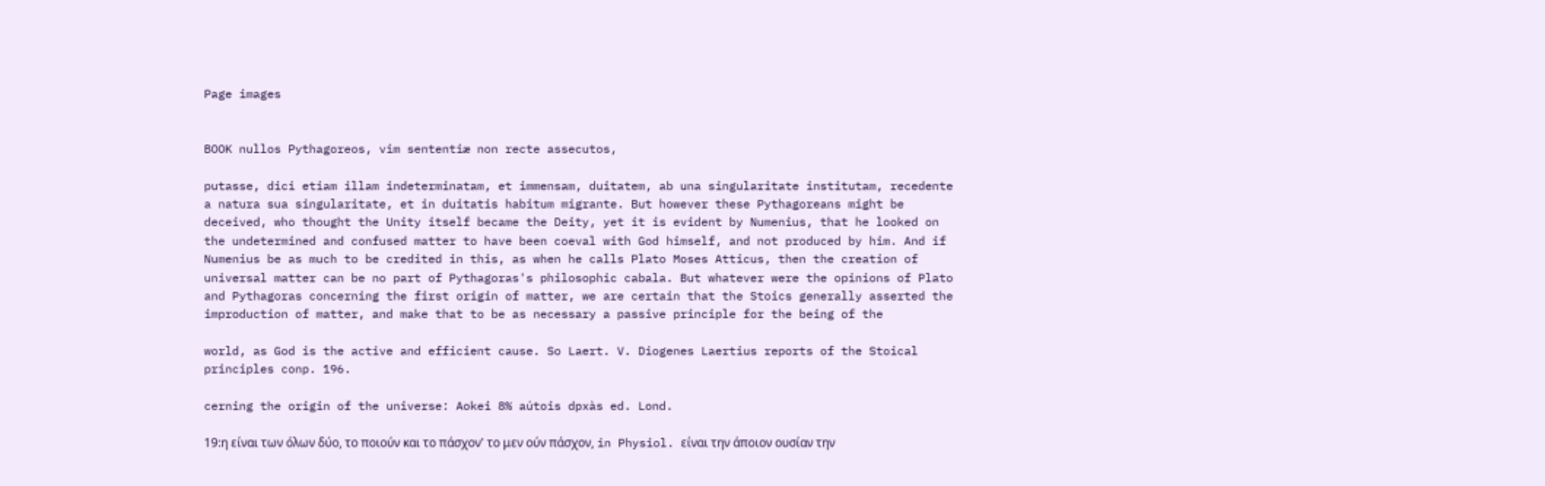Page images


BOOK nullos Pythagoreos, vim sententiæ non recte assecutos,

putasse, dici etiam illam indeterminatam, et immensam, duitatem, ab una singularitate institutam, recedente a natura sua singularitate, et in duitatis habitum migrante. But however these Pythagoreans might be deceived, who thought the Unity itself became the Deity, yet it is evident by Numenius, that he looked on the undetermined and confused matter to have been coeval with God himself, and not produced by him. And if Numenius be as much to be credited in this, as when he calls Plato Moses Atticus, then the creation of universal matter can be no part of Pythagoras's philosophic cabala. But whatever were the opinions of Plato and Pythagoras concerning the first origin of matter, we are certain that the Stoics generally asserted the improduction of matter, and make that to be as necessary a passive principle for the being of the

world, as God is the active and efficient cause. So Laert. V. Diogenes Laertius reports of the Stoical principles conp. 196.

cerning the origin of the universe: Aokei 8% aútois dpxàs ed. Lond.

19:η είναι των όλων δύο, το ποιούν και το πάσχον' το μεν ούν πάσχον, in Physiol. είναι την άπoιoν ουσίαν την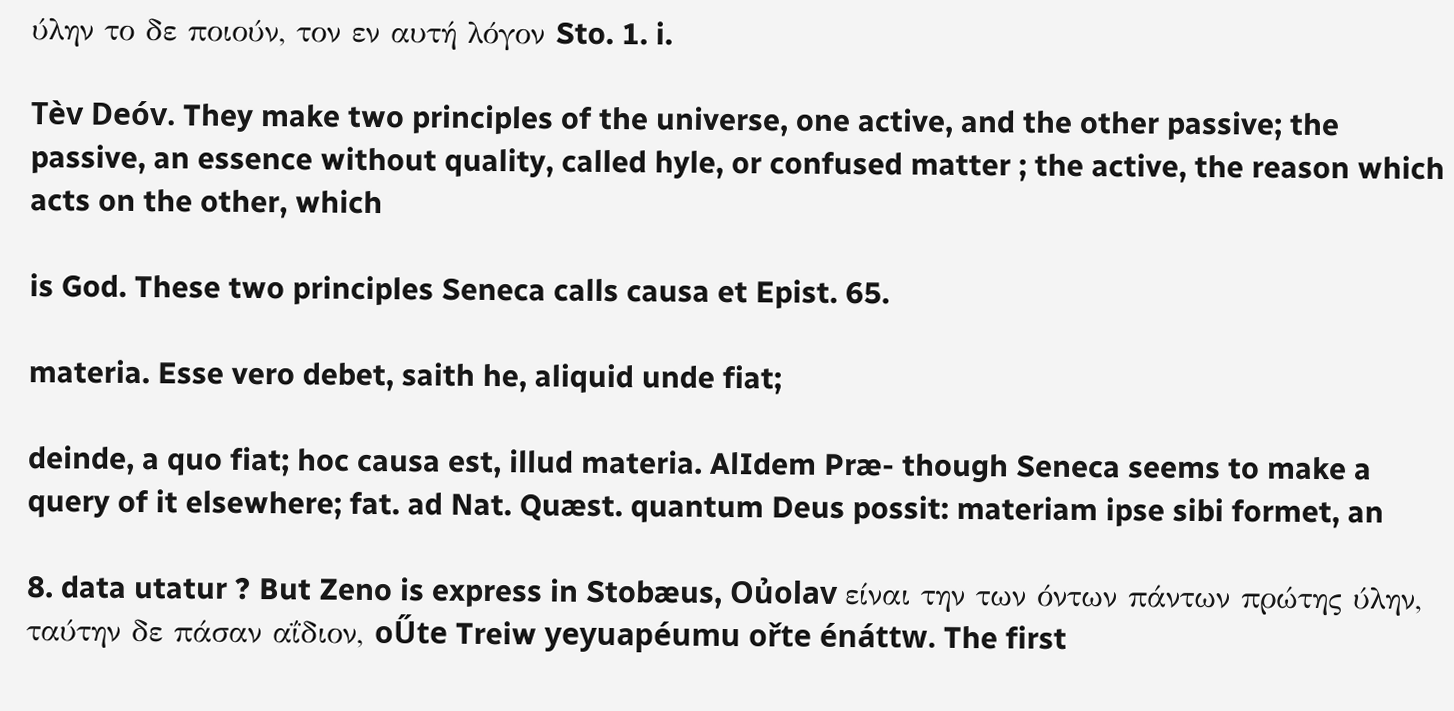ύλην το δε ποιούν, τον εν αυτή λόγον Sto. 1. i.

Tèv Deóv. They make two principles of the universe, one active, and the other passive; the passive, an essence without quality, called hyle, or confused matter ; the active, the reason which acts on the other, which

is God. These two principles Seneca calls causa et Epist. 65.

materia. Esse vero debet, saith he, aliquid unde fiat;

deinde, a quo fiat; hoc causa est, illud materia. AlIdem Præ- though Seneca seems to make a query of it elsewhere; fat. ad Nat. Quæst. quantum Deus possit: materiam ipse sibi formet, an

8. data utatur ? But Zeno is express in Stobæus, Oủolav είναι την των όντων πάντων πρώτης ύλην, ταύτην δε πάσαν αΐδιον, oŰte Treiw yeyuapéumu ořte énáttw. The first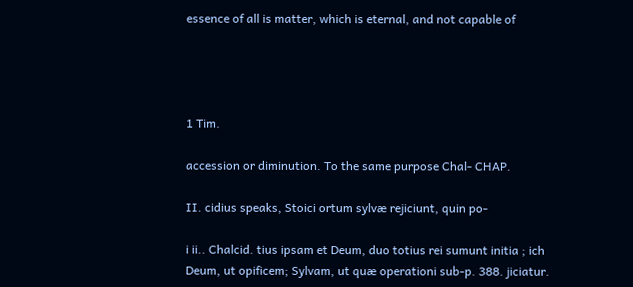essence of all is matter, which is eternal, and not capable of




1 Tim.

accession or diminution. To the same purpose Chal- CHAP.

II. cidius speaks, Stoici ortum sylvæ rejiciunt, quin po-

i ii.. Chalcid. tius ipsam et Deum, duo totius rei sumunt initia ; ich Deum, ut opificem; Sylvam, ut quæ operationi sub-p. 388. jiciatur.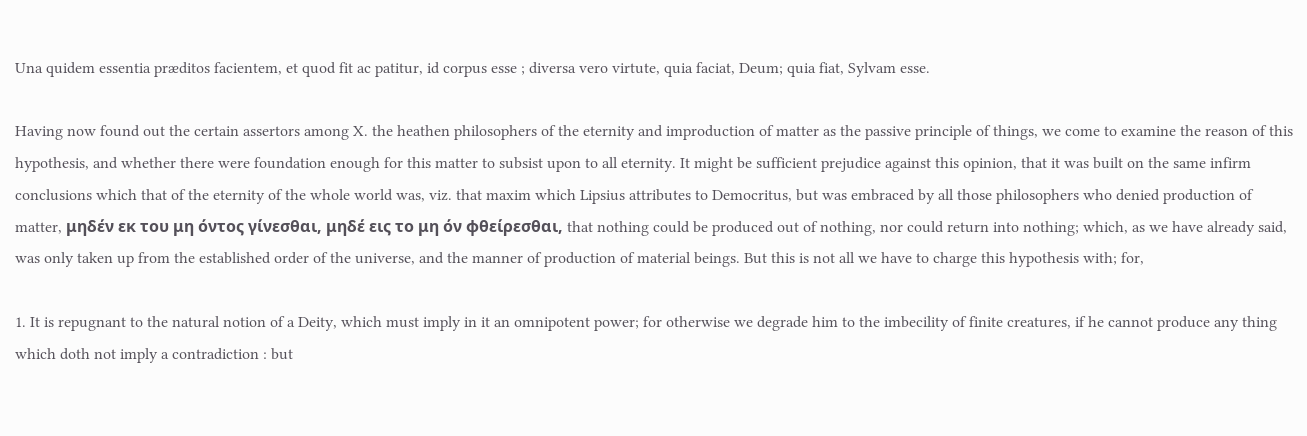Una quidem essentia præditos facientem, et quod fit ac patitur, id corpus esse ; diversa vero virtute, quia faciat, Deum; quia fiat, Sylvam esse.

Having now found out the certain assertors among X. the heathen philosophers of the eternity and improduction of matter as the passive principle of things, we come to examine the reason of this hypothesis, and whether there were foundation enough for this matter to subsist upon to all eternity. It might be sufficient prejudice against this opinion, that it was built on the same infirm conclusions which that of the eternity of the whole world was, viz. that maxim which Lipsius attributes to Democritus, but was embraced by all those philosophers who denied production of matter, μηδέν εκ του μη όντος γίνεσθαι, μηδέ εις το μη όν φθείρεσθαι, that nothing could be produced out of nothing, nor could return into nothing; which, as we have already said, was only taken up from the established order of the universe, and the manner of production of material beings. But this is not all we have to charge this hypothesis with; for,

1. It is repugnant to the natural notion of a Deity, which must imply in it an omnipotent power; for otherwise we degrade him to the imbecility of finite creatures, if he cannot produce any thing which doth not imply a contradiction : but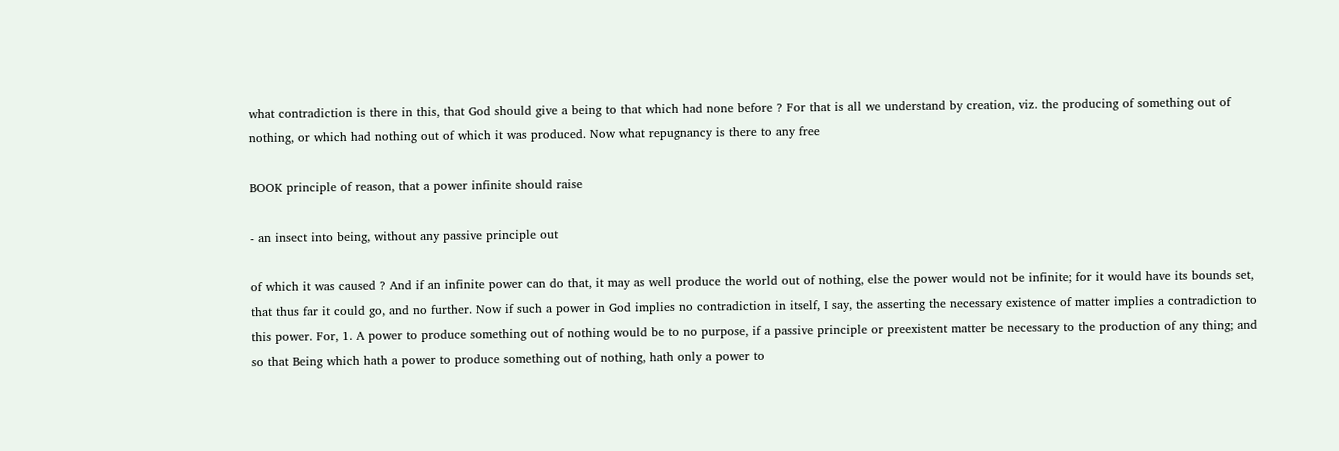what contradiction is there in this, that God should give a being to that which had none before ? For that is all we understand by creation, viz. the producing of something out of nothing, or which had nothing out of which it was produced. Now what repugnancy is there to any free

BOOK principle of reason, that a power infinite should raise

- an insect into being, without any passive principle out

of which it was caused ? And if an infinite power can do that, it may as well produce the world out of nothing, else the power would not be infinite; for it would have its bounds set, that thus far it could go, and no further. Now if such a power in God implies no contradiction in itself, I say, the asserting the necessary existence of matter implies a contradiction to this power. For, 1. A power to produce something out of nothing would be to no purpose, if a passive principle or preexistent matter be necessary to the production of any thing; and so that Being which hath a power to produce something out of nothing, hath only a power to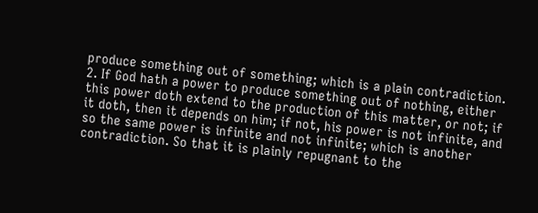produce something out of something; which is a plain contradiction. 2. If God hath a power to produce something out of nothing, either this power doth extend to the production of this matter, or not; if it doth, then it depends on him; if not, his power is not infinite, and so the same power is infinite and not infinite; which is another contradiction. So that it is plainly repugnant to the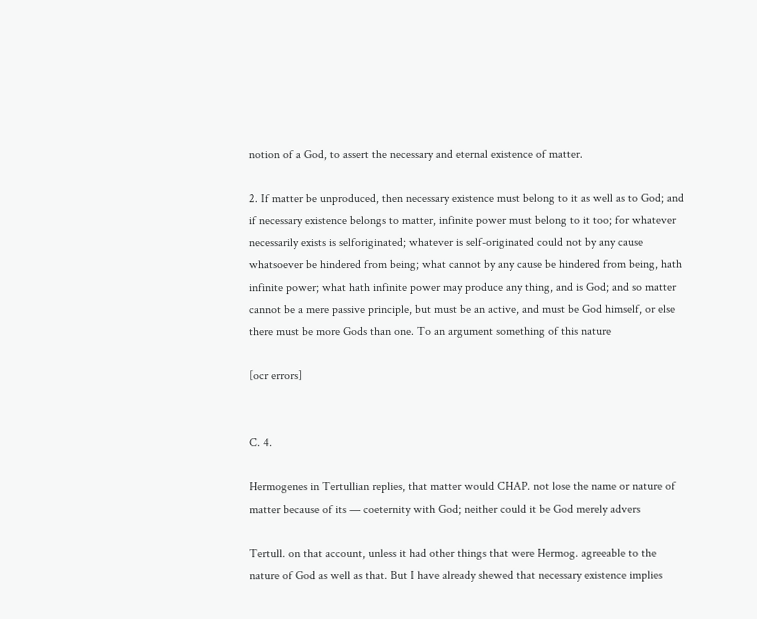notion of a God, to assert the necessary and eternal existence of matter.

2. If matter be unproduced, then necessary existence must belong to it as well as to God; and if necessary existence belongs to matter, infinite power must belong to it too; for whatever necessarily exists is selforiginated; whatever is self-originated could not by any cause whatsoever be hindered from being; what cannot by any cause be hindered from being, hath infinite power; what hath infinite power may produce any thing, and is God; and so matter cannot be a mere passive principle, but must be an active, and must be God himself, or else there must be more Gods than one. To an argument something of this nature

[ocr errors]


C. 4.

Hermogenes in Tertullian replies, that matter would CHAP. not lose the name or nature of matter because of its — coeternity with God; neither could it be God merely advers

Tertull. on that account, unless it had other things that were Hermog. agreeable to the nature of God as well as that. But I have already shewed that necessary existence implies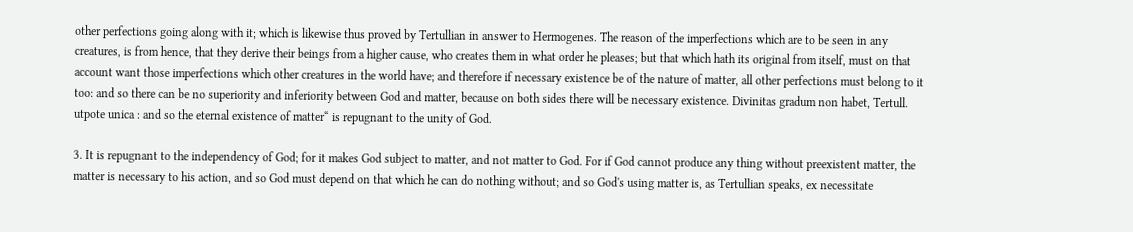other perfections going along with it; which is likewise thus proved by Tertullian in answer to Hermogenes. The reason of the imperfections which are to be seen in any creatures, is from hence, that they derive their beings from a higher cause, who creates them in what order he pleases; but that which hath its original from itself, must on that account want those imperfections which other creatures in the world have; and therefore if necessary existence be of the nature of matter, all other perfections must belong to it too: and so there can be no superiority and inferiority between God and matter, because on both sides there will be necessary existence. Divinitas gradum non habet, Tertull. utpote unica : and so the eternal existence of matter“ is repugnant to the unity of God.

3. It is repugnant to the independency of God; for it makes God subject to matter, and not matter to God. For if God cannot produce any thing without preexistent matter, the matter is necessary to his action, and so God must depend on that which he can do nothing without; and so God's using matter is, as Tertullian speaks, ex necessitate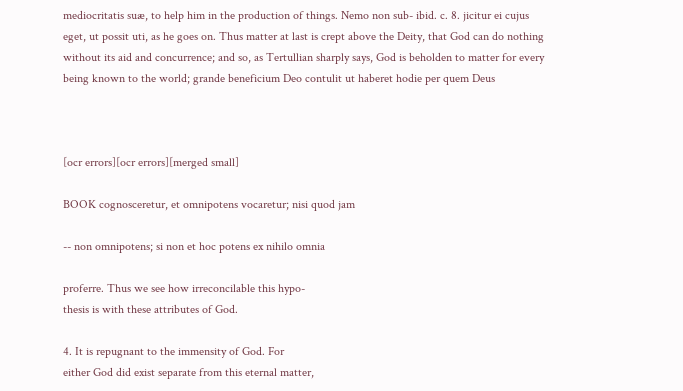mediocritatis suæ, to help him in the production of things. Nemo non sub- ibid. c. 8. jicitur ei cujus eget, ut possit uti, as he goes on. Thus matter at last is crept above the Deity, that God can do nothing without its aid and concurrence; and so, as Tertullian sharply says, God is beholden to matter for every being known to the world; grande beneficium Deo contulit ut haberet hodie per quem Deus



[ocr errors][ocr errors][merged small]

BOOK cognosceretur, et omnipotens vocaretur; nisi quod jam

-- non omnipotens; si non et hoc potens ex nihilo omnia

proferre. Thus we see how irreconcilable this hypo-
thesis is with these attributes of God.

4. It is repugnant to the immensity of God. For
either God did exist separate from this eternal matter,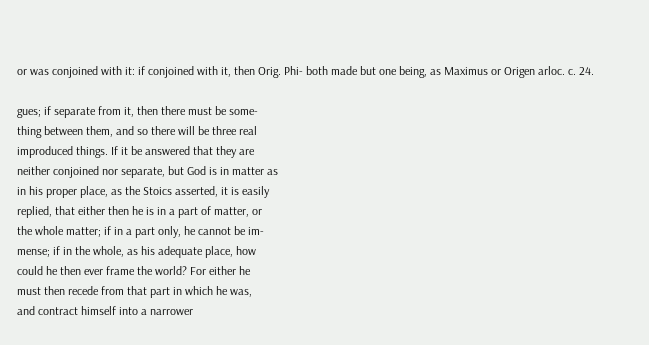or was conjoined with it: if conjoined with it, then Orig. Phi- both made but one being, as Maximus or Origen arloc. c. 24.

gues; if separate from it, then there must be some-
thing between them, and so there will be three real
improduced things. If it be answered that they are
neither conjoined nor separate, but God is in matter as
in his proper place, as the Stoics asserted, it is easily
replied, that either then he is in a part of matter, or
the whole matter; if in a part only, he cannot be im-
mense; if in the whole, as his adequate place, how
could he then ever frame the world? For either he
must then recede from that part in which he was,
and contract himself into a narrower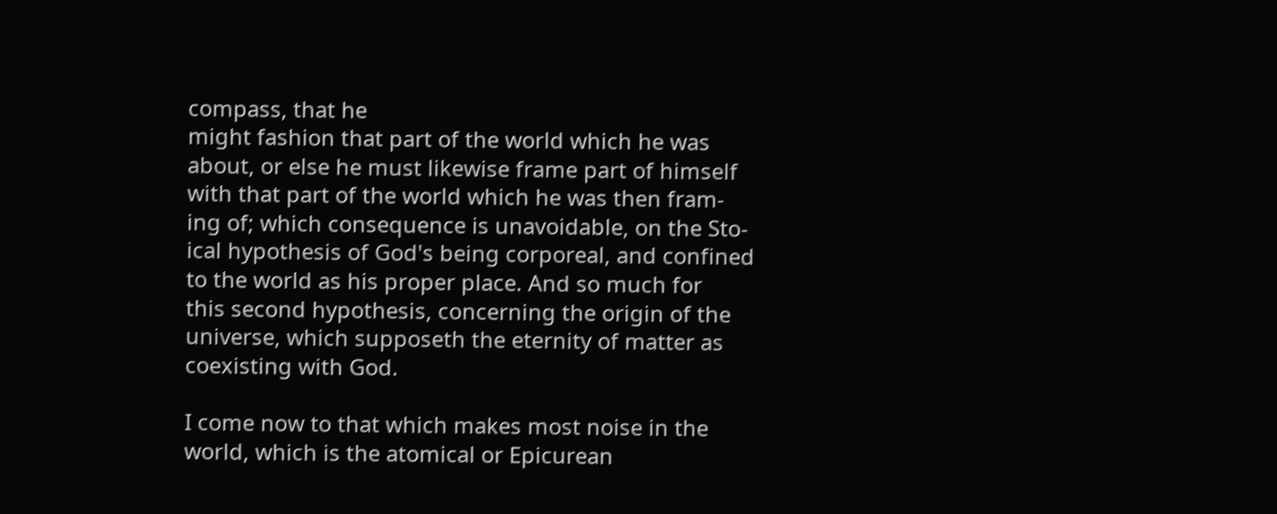compass, that he
might fashion that part of the world which he was
about, or else he must likewise frame part of himself
with that part of the world which he was then fram-
ing of; which consequence is unavoidable, on the Sto-
ical hypothesis of God's being corporeal, and confined
to the world as his proper place. And so much for
this second hypothesis, concerning the origin of the
universe, which supposeth the eternity of matter as
coexisting with God.

I come now to that which makes most noise in the
world, which is the atomical or Epicurean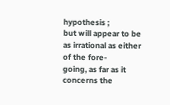hypothesis ;
but will appear to be as irrational as either of the fore-
going, as far as it concerns the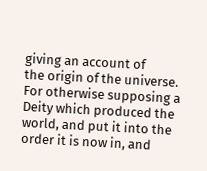giving an account of
the origin of the universe. For otherwise supposing a
Deity which produced the world, and put it into the
order it is now in, and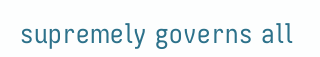supremely governs all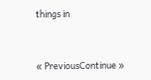things in


« PreviousContinue »